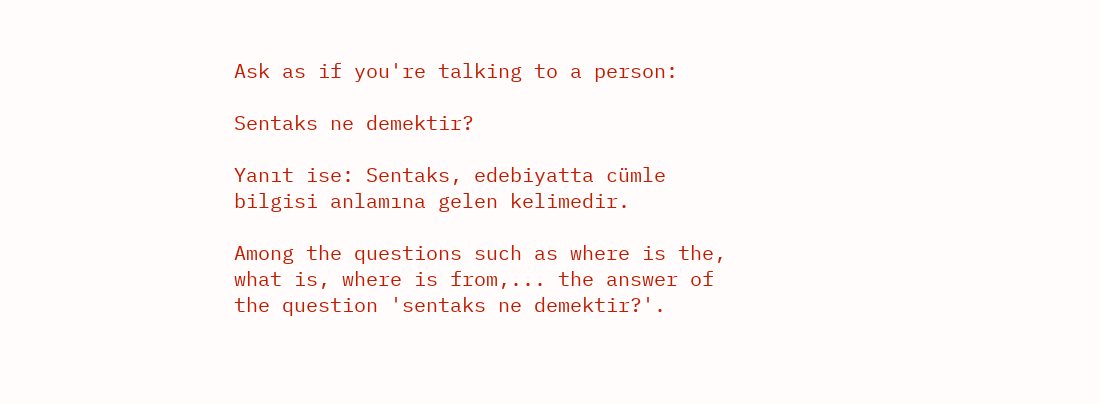Ask as if you're talking to a person:

Sentaks ne demektir?

Yanıt ise: Sentaks, edebiyatta cümle bilgisi anlamına gelen kelimedir.

Among the questions such as where is the, what is, where is from,... the answer of the question 'sentaks ne demektir?'.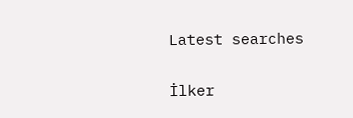Latest searches

İlker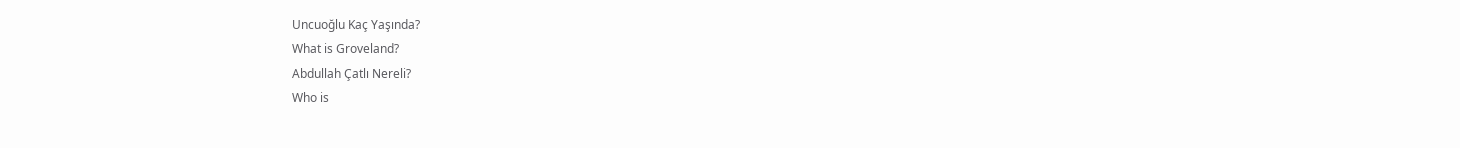Uncuoğlu Kaç Yaşında?
What is Groveland?
Abdullah Çatlı Nereli?
Who is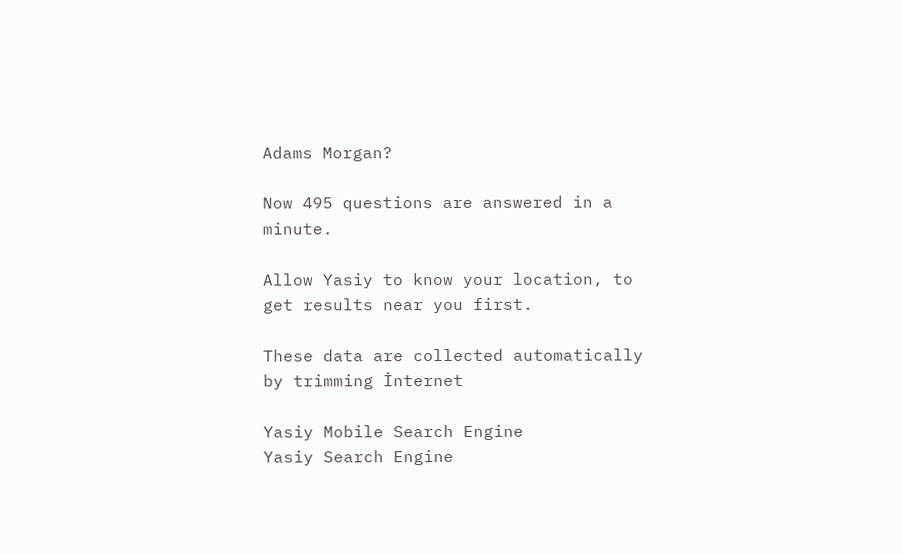Adams Morgan?

Now 495 questions are answered in a minute.

Allow Yasiy to know your location, to get results near you first.

These data are collected automatically by trimming İnternet

Yasiy Mobile Search Engine
Yasiy Search Engine